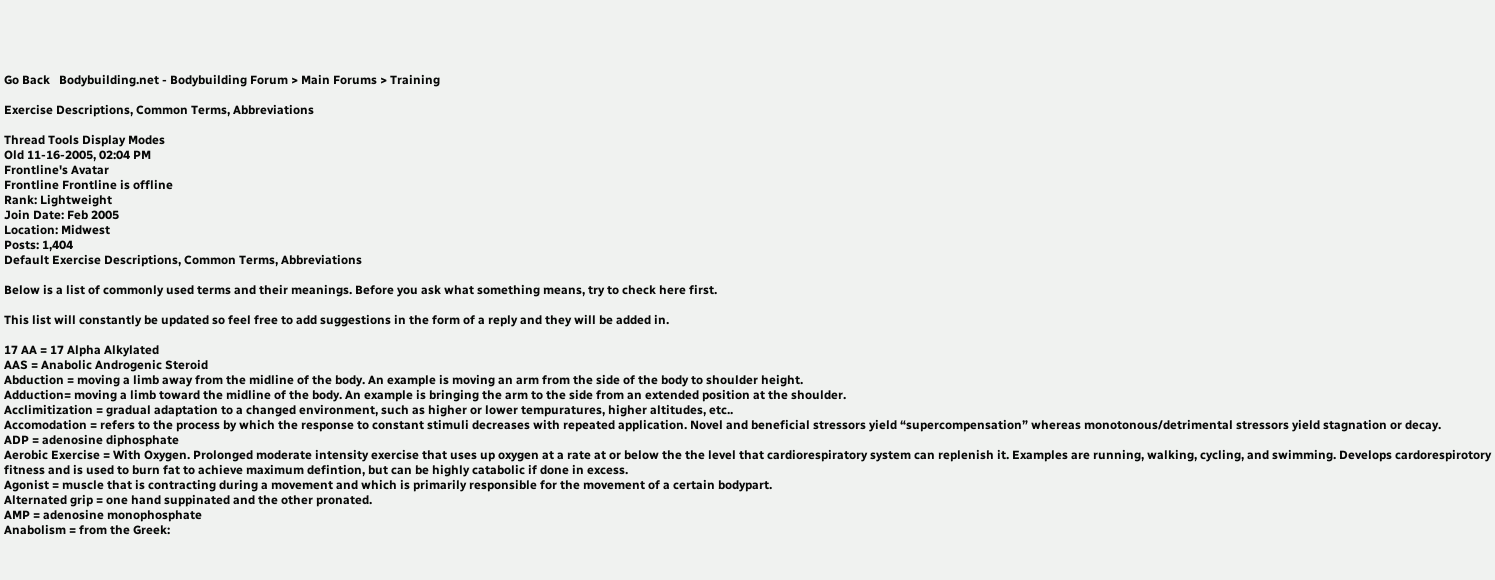Go Back   Bodybuilding.net - Bodybuilding Forum > Main Forums > Training

Exercise Descriptions, Common Terms, Abbreviations

Thread Tools Display Modes
Old 11-16-2005, 02:04 PM
Frontline's Avatar
Frontline Frontline is offline
Rank: Lightweight
Join Date: Feb 2005
Location: Midwest
Posts: 1,404
Default Exercise Descriptions, Common Terms, Abbreviations

Below is a list of commonly used terms and their meanings. Before you ask what something means, try to check here first.

This list will constantly be updated so feel free to add suggestions in the form of a reply and they will be added in.

17 AA = 17 Alpha Alkylated
AAS = Anabolic Androgenic Steroid
Abduction = moving a limb away from the midline of the body. An example is moving an arm from the side of the body to shoulder height.
Adduction= moving a limb toward the midline of the body. An example is bringing the arm to the side from an extended position at the shoulder.
Acclimitization = gradual adaptation to a changed environment, such as higher or lower tempuratures, higher altitudes, etc..
Accomodation = refers to the process by which the response to constant stimuli decreases with repeated application. Novel and beneficial stressors yield “supercompensation” whereas monotonous/detrimental stressors yield stagnation or decay.
ADP = adenosine diphosphate
Aerobic Exercise = With Oxygen. Prolonged moderate intensity exercise that uses up oxygen at a rate at or below the the level that cardiorespiratory system can replenish it. Examples are running, walking, cycling, and swimming. Develops cardorespirotory fitness and is used to burn fat to achieve maximum defintion, but can be highly catabolic if done in excess.
Agonist = muscle that is contracting during a movement and which is primarily responsible for the movement of a certain bodypart.
Alternated grip = one hand suppinated and the other pronated.
AMP = adenosine monophosphate
Anabolism = from the Greek: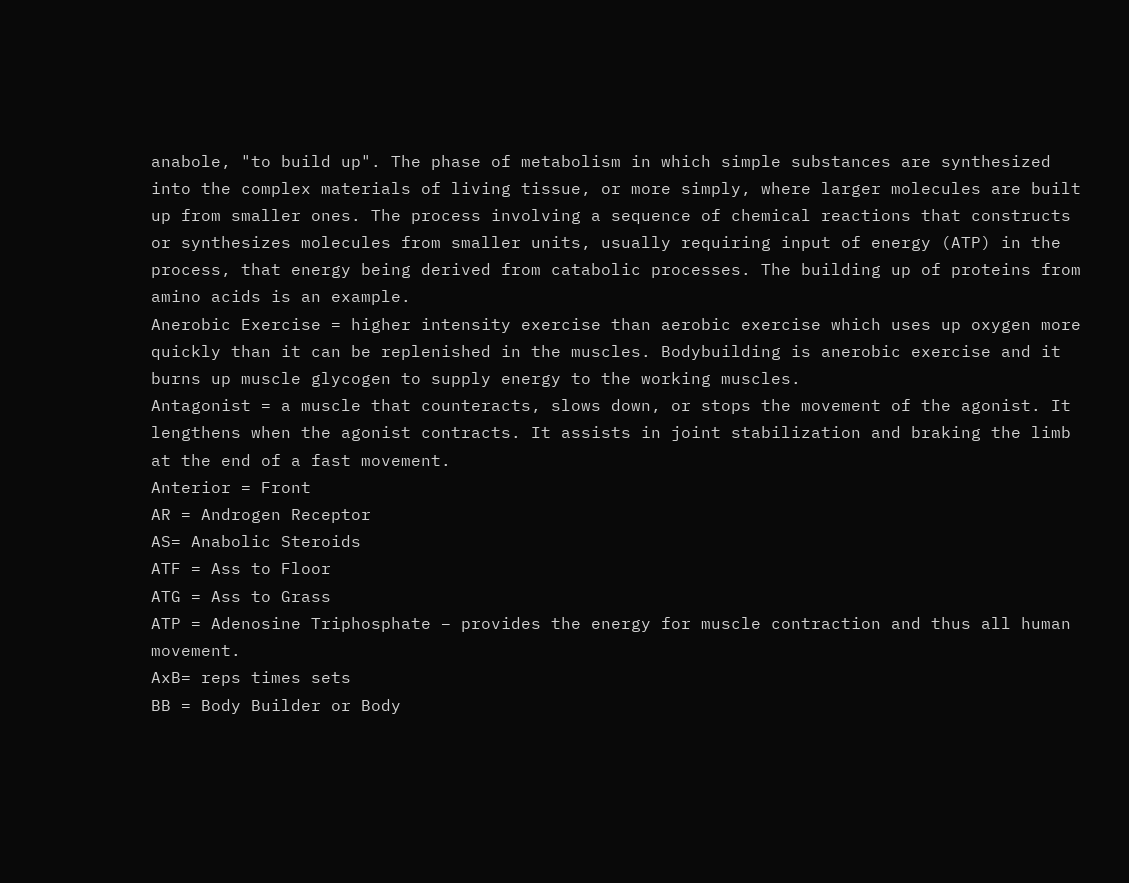anabole, "to build up". The phase of metabolism in which simple substances are synthesized into the complex materials of living tissue, or more simply, where larger molecules are built up from smaller ones. The process involving a sequence of chemical reactions that constructs or synthesizes molecules from smaller units, usually requiring input of energy (ATP) in the process, that energy being derived from catabolic processes. The building up of proteins from amino acids is an example.
Anerobic Exercise = higher intensity exercise than aerobic exercise which uses up oxygen more quickly than it can be replenished in the muscles. Bodybuilding is anerobic exercise and it burns up muscle glycogen to supply energy to the working muscles.
Antagonist = a muscle that counteracts, slows down, or stops the movement of the agonist. It lengthens when the agonist contracts. It assists in joint stabilization and braking the limb at the end of a fast movement.
Anterior = Front
AR = Androgen Receptor
AS= Anabolic Steroids
ATF = Ass to Floor
ATG = Ass to Grass
ATP = Adenosine Triphosphate – provides the energy for muscle contraction and thus all human movement.
AxB= reps times sets
BB = Body Builder or Body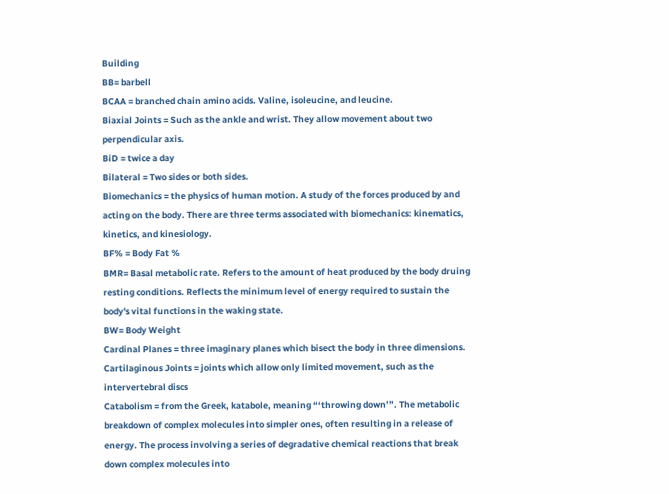Building
BB= barbell
BCAA = branched chain amino acids. Valine, isoleucine, and leucine.
Biaxial Joints = Such as the ankle and wrist. They allow movement about two perpendicular axis.
BiD = twice a day
Bilateral = Two sides or both sides.
Biomechanics = the physics of human motion. A study of the forces produced by and acting on the body. There are three terms associated with biomechanics: kinematics, kinetics, and kinesiology.
BF% = Body Fat %
BMR= Basal metabolic rate. Refers to the amount of heat produced by the body druing resting conditions. Reflects the minimum level of energy required to sustain the body's vital functions in the waking state.
BW= Body Weight
Cardinal Planes = three imaginary planes which bisect the body in three dimensions.
Cartilaginous Joints = joints which allow only limited movement, such as the intervertebral discs
Catabolism = from the Greek, katabole, meaning “‘throwing down’”. The metabolic breakdown of complex molecules into simpler ones, often resulting in a release of energy. The process involving a series of degradative chemical reactions that break down complex molecules into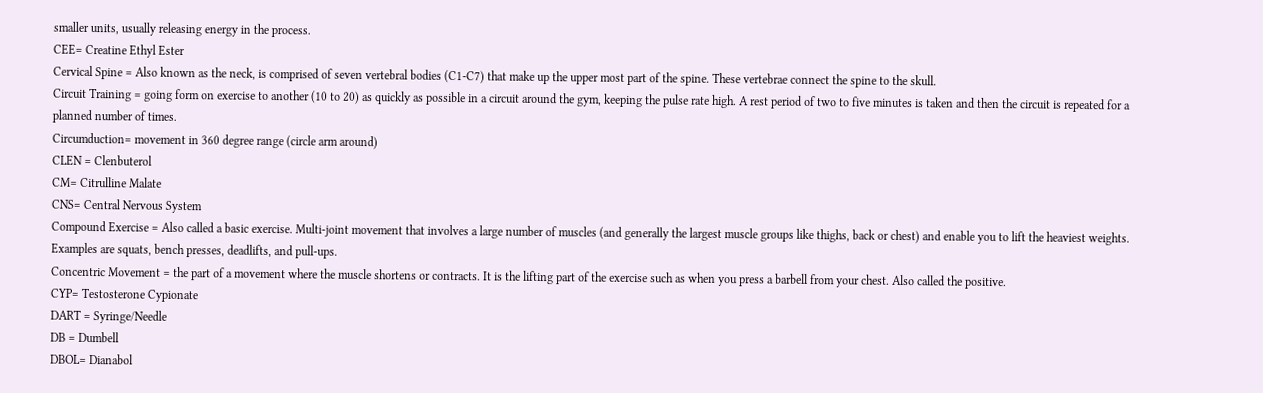smaller units, usually releasing energy in the process.
CEE= Creatine Ethyl Ester
Cervical Spine = Also known as the neck, is comprised of seven vertebral bodies (C1-C7) that make up the upper most part of the spine. These vertebrae connect the spine to the skull.
Circuit Training = going form on exercise to another (10 to 20) as quickly as possible in a circuit around the gym, keeping the pulse rate high. A rest period of two to five minutes is taken and then the circuit is repeated for a planned number of times.
Circumduction= movement in 360 degree range (circle arm around)
CLEN = Clenbuterol
CM= Citrulline Malate
CNS= Central Nervous System
Compound Exercise = Also called a basic exercise. Multi-joint movement that involves a large number of muscles (and generally the largest muscle groups like thighs, back or chest) and enable you to lift the heaviest weights. Examples are squats, bench presses, deadlifts, and pull-ups.
Concentric Movement = the part of a movement where the muscle shortens or contracts. It is the lifting part of the exercise such as when you press a barbell from your chest. Also called the positive.
CYP= Testosterone Cypionate
DART = Syringe/Needle
DB = Dumbell
DBOL= Dianabol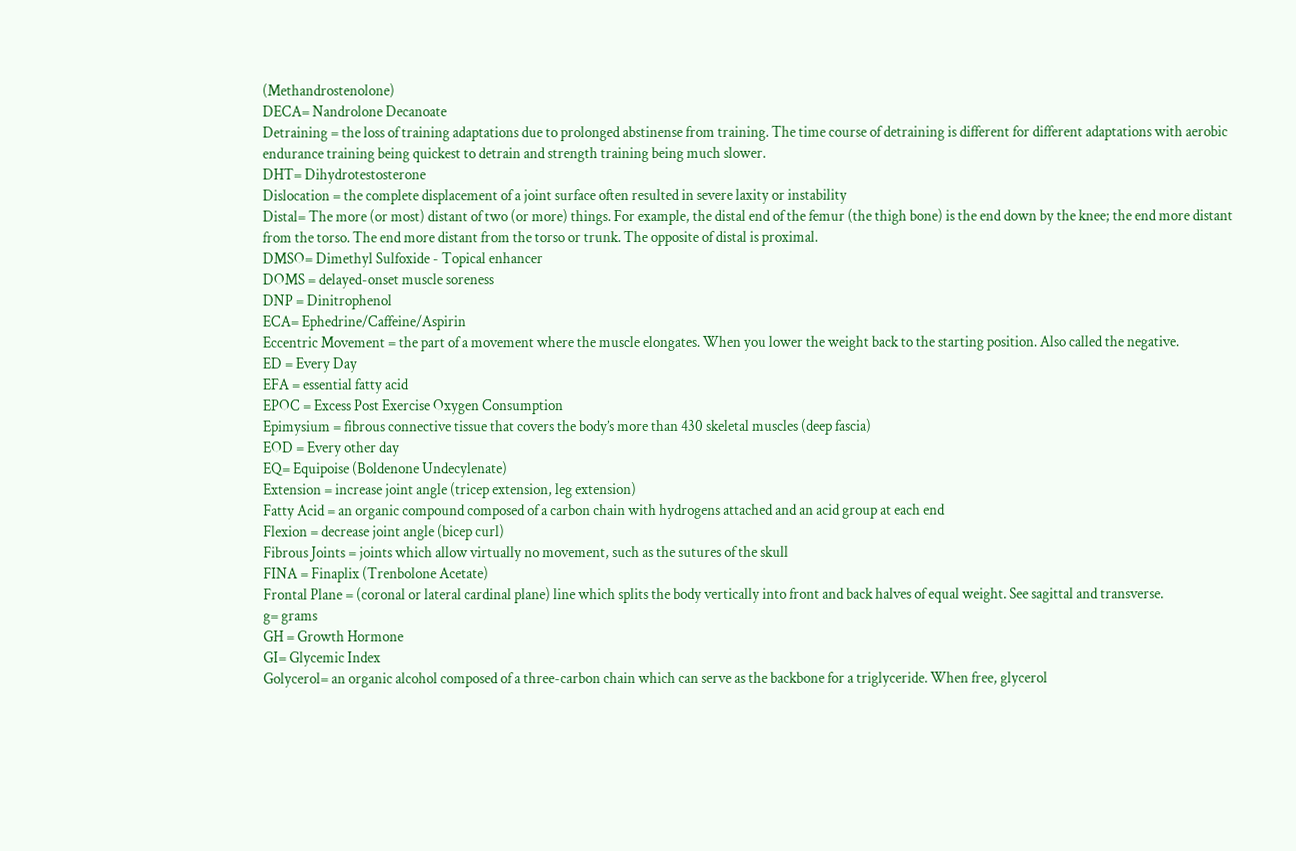(Methandrostenolone)
DECA= Nandrolone Decanoate
Detraining = the loss of training adaptations due to prolonged abstinense from training. The time course of detraining is different for different adaptations with aerobic endurance training being quickest to detrain and strength training being much slower.
DHT= Dihydrotestosterone
Dislocation = the complete displacement of a joint surface often resulted in severe laxity or instability
Distal= The more (or most) distant of two (or more) things. For example, the distal end of the femur (the thigh bone) is the end down by the knee; the end more distant from the torso. The end more distant from the torso or trunk. The opposite of distal is proximal.
DMSO= Dimethyl Sulfoxide - Topical enhancer
DOMS = delayed-onset muscle soreness
DNP = Dinitrophenol
ECA= Ephedrine/Caffeine/Aspirin
Eccentric Movement = the part of a movement where the muscle elongates. When you lower the weight back to the starting position. Also called the negative.
ED = Every Day
EFA = essential fatty acid
EPOC = Excess Post Exercise Oxygen Consumption
Epimysium = fibrous connective tissue that covers the body’s more than 430 skeletal muscles (deep fascia)
EOD = Every other day
EQ= Equipoise (Boldenone Undecylenate)
Extension = increase joint angle (tricep extension, leg extension)
Fatty Acid = an organic compound composed of a carbon chain with hydrogens attached and an acid group at each end
Flexion = decrease joint angle (bicep curl)
Fibrous Joints = joints which allow virtually no movement, such as the sutures of the skull
FINA = Finaplix (Trenbolone Acetate)
Frontal Plane = (coronal or lateral cardinal plane) line which splits the body vertically into front and back halves of equal weight. See sagittal and transverse.
g= grams
GH = Growth Hormone
GI= Glycemic Index
Golycerol= an organic alcohol composed of a three-carbon chain which can serve as the backbone for a triglyceride. When free, glycerol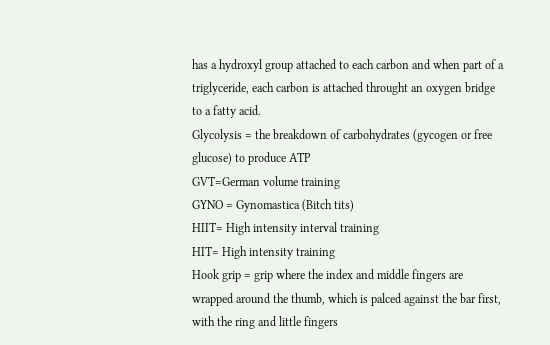has a hydroxyl group attached to each carbon and when part of a triglyceride, each carbon is attached throught an oxygen bridge to a fatty acid.
Glycolysis = the breakdown of carbohydrates (gycogen or free glucose) to produce ATP
GVT=German volume training
GYNO = Gynomastica (Bitch tits)
HIIT= High intensity interval training
HIT= High intensity training
Hook grip = grip where the index and middle fingers are wrapped around the thumb, which is palced against the bar first, with the ring and little fingers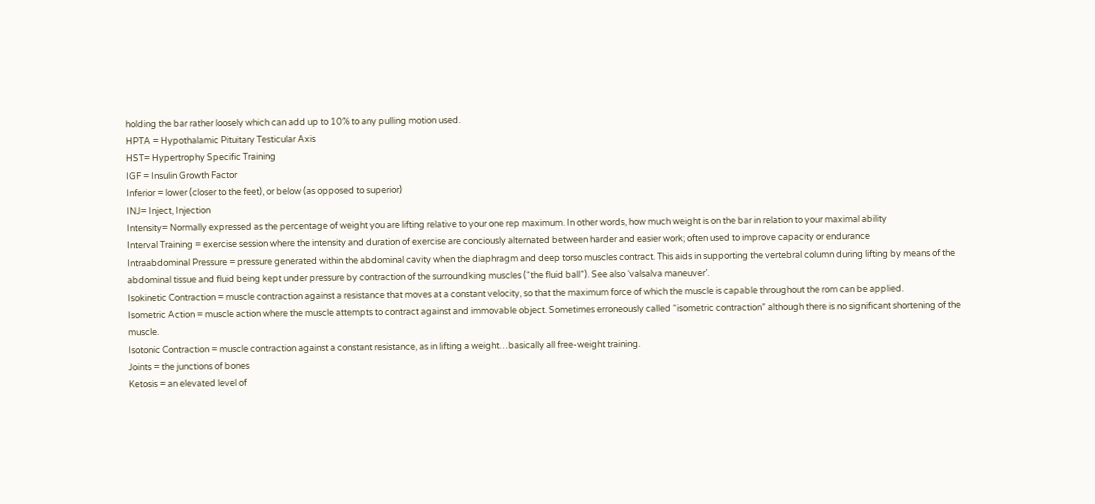holding the bar rather loosely which can add up to 10% to any pulling motion used.
HPTA = Hypothalamic Pituitary Testicular Axis
HST= Hypertrophy Specific Training
IGF = Insulin Growth Factor
Inferior = lower (closer to the feet), or below (as opposed to superior)
INJ= Inject, Injection
Intensity= Normally expressed as the percentage of weight you are lifting relative to your one rep maximum. In other words, how much weight is on the bar in relation to your maximal ability
Interval Training = exercise session where the intensity and duration of exercise are conciously alternated between harder and easier work; often used to improve capacity or endurance
Intraabdominal Pressure = pressure generated within the abdominal cavity when the diaphragm and deep torso muscles contract. This aids in supporting the vertebral column during lifting by means of the abdominal tissue and fluid being kept under pressure by contraction of the surroundking muscles (“the fluid ball”). See also ‘valsalva maneuver’.
Isokinetic Contraction = muscle contraction against a resistance that moves at a constant velocity, so that the maximum force of which the muscle is capable throughout the rom can be applied.
Isometric Action = muscle action where the muscle attempts to contract against and immovable object. Sometimes erroneously called “isometric contraction” although there is no significant shortening of the muscle.
Isotonic Contraction = muscle contraction against a constant resistance, as in lifting a weight…basically all free-weight training.
Joints = the junctions of bones
Ketosis = an elevated level of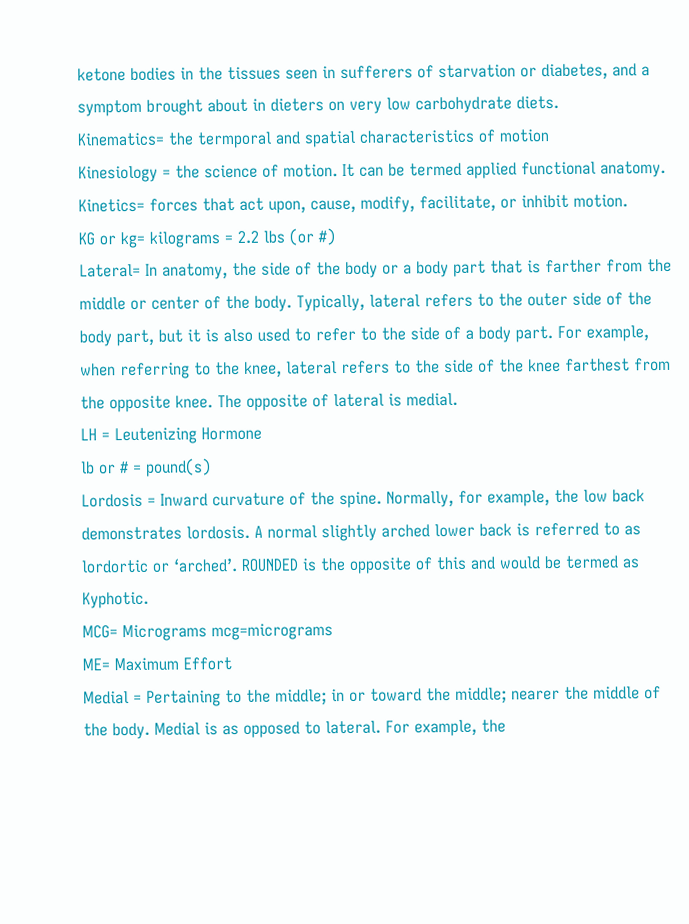ketone bodies in the tissues seen in sufferers of starvation or diabetes, and a symptom brought about in dieters on very low carbohydrate diets.
Kinematics= the termporal and spatial characteristics of motion
Kinesiology = the science of motion. It can be termed applied functional anatomy.
Kinetics= forces that act upon, cause, modify, facilitate, or inhibit motion.
KG or kg= kilograms = 2.2 lbs (or #)
Lateral= In anatomy, the side of the body or a body part that is farther from the middle or center of the body. Typically, lateral refers to the outer side of the body part, but it is also used to refer to the side of a body part. For example, when referring to the knee, lateral refers to the side of the knee farthest from the opposite knee. The opposite of lateral is medial.
LH = Leutenizing Hormone
lb or # = pound(s)
Lordosis = Inward curvature of the spine. Normally, for example, the low back demonstrates lordosis. A normal slightly arched lower back is referred to as lordortic or ‘arched’. ROUNDED is the opposite of this and would be termed as Kyphotic.
MCG= Micrograms mcg=micrograms
ME= Maximum Effort
Medial = Pertaining to the middle; in or toward the middle; nearer the middle of the body. Medial is as opposed to lateral. For example, the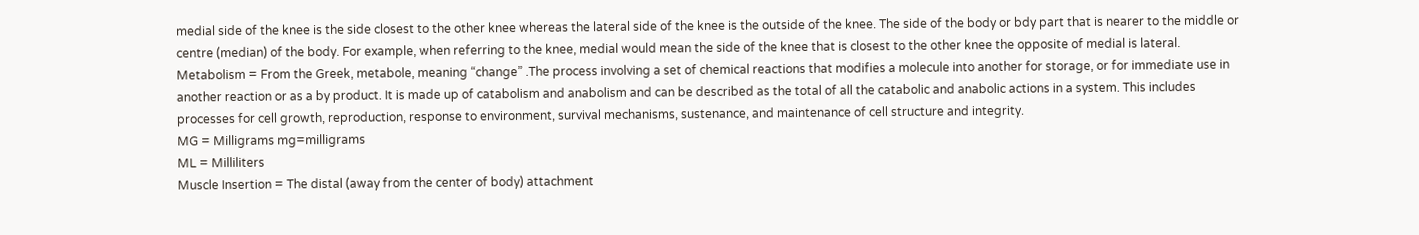medial side of the knee is the side closest to the other knee whereas the lateral side of the knee is the outside of the knee. The side of the body or bdy part that is nearer to the middle or centre (median) of the body. For example, when referring to the knee, medial would mean the side of the knee that is closest to the other knee the opposite of medial is lateral.
Metabolism = From the Greek, metabole, meaning “change” .The process involving a set of chemical reactions that modifies a molecule into another for storage, or for immediate use in another reaction or as a by product. It is made up of catabolism and anabolism and can be described as the total of all the catabolic and anabolic actions in a system. This includes processes for cell growth, reproduction, response to environment, survival mechanisms, sustenance, and maintenance of cell structure and integrity.
MG = Milligrams mg=milligrams
ML = Milliliters
Muscle Insertion = The distal (away from the center of body) attachment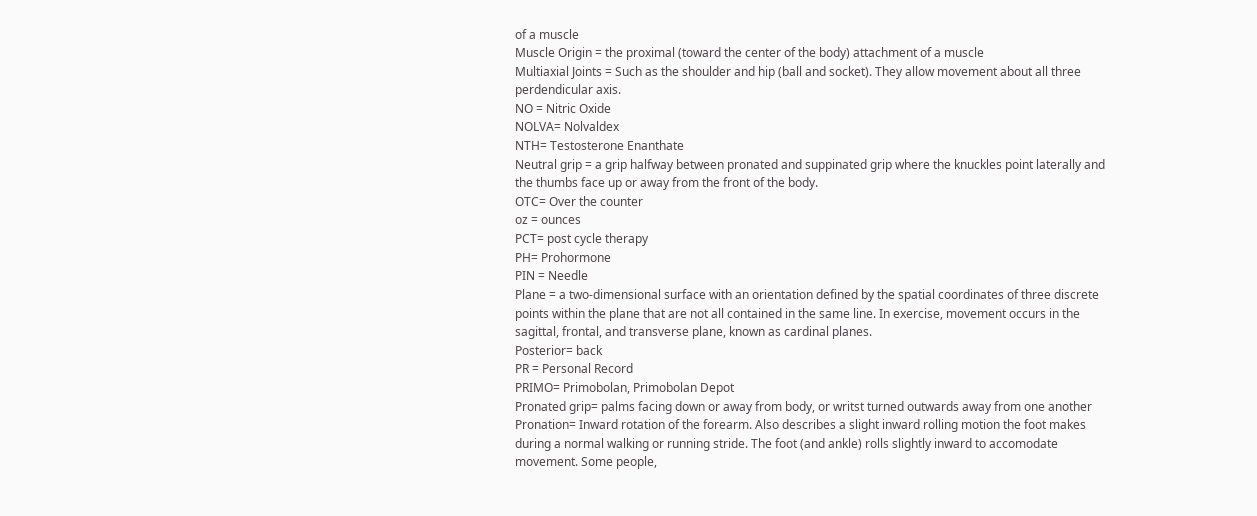of a muscle
Muscle Origin = the proximal (toward the center of the body) attachment of a muscle
Multiaxial Joints = Such as the shoulder and hip (ball and socket). They allow movement about all three perdendicular axis.
NO = Nitric Oxide
NOLVA= Nolvaldex
NTH= Testosterone Enanthate
Neutral grip = a grip halfway between pronated and suppinated grip where the knuckles point laterally and the thumbs face up or away from the front of the body.
OTC= Over the counter
oz = ounces
PCT= post cycle therapy
PH= Prohormone
PIN = Needle
Plane = a two-dimensional surface with an orientation defined by the spatial coordinates of three discrete points within the plane that are not all contained in the same line. In exercise, movement occurs in the sagittal, frontal, and transverse plane, known as cardinal planes.
Posterior= back
PR = Personal Record
PRIMO= Primobolan, Primobolan Depot
Pronated grip= palms facing down or away from body, or writst turned outwards away from one another
Pronation= Inward rotation of the forearm. Also describes a slight inward rolling motion the foot makes during a normal walking or running stride. The foot (and ankle) rolls slightly inward to accomodate movement. Some people,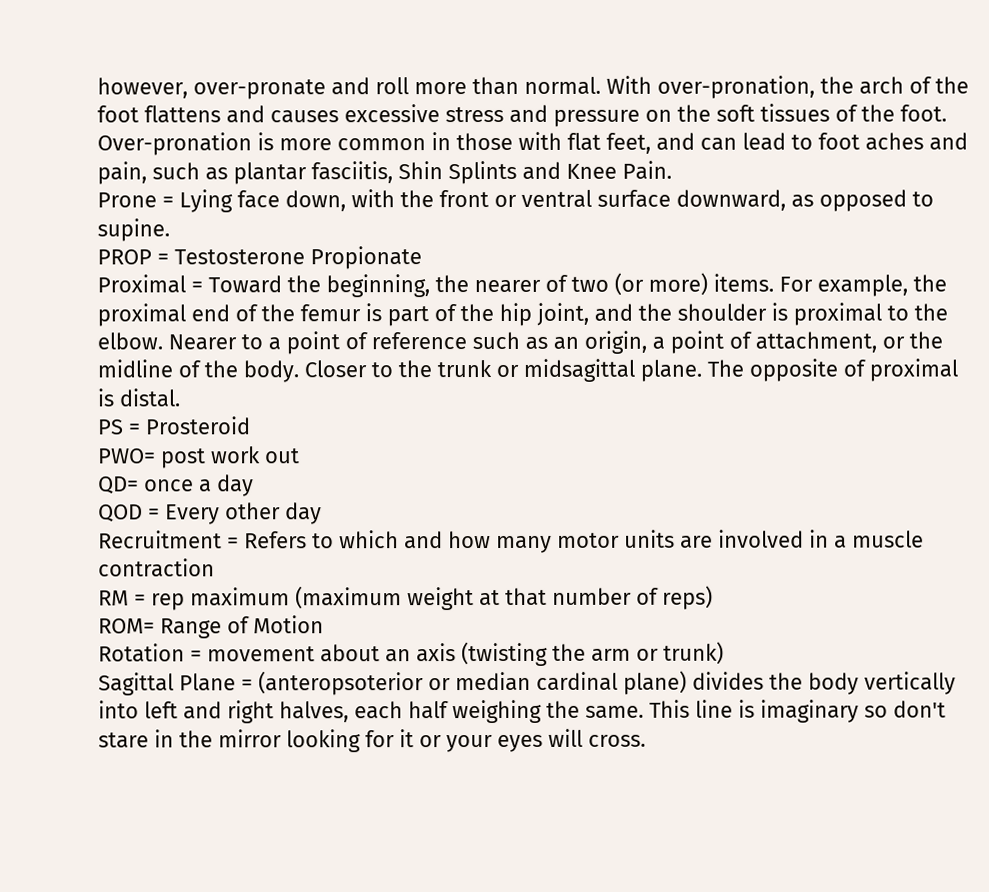however, over-pronate and roll more than normal. With over-pronation, the arch of the foot flattens and causes excessive stress and pressure on the soft tissues of the foot. Over-pronation is more common in those with flat feet, and can lead to foot aches and pain, such as plantar fasciitis, Shin Splints and Knee Pain.
Prone = Lying face down, with the front or ventral surface downward, as opposed to supine.
PROP = Testosterone Propionate
Proximal = Toward the beginning, the nearer of two (or more) items. For example, the proximal end of the femur is part of the hip joint, and the shoulder is proximal to the elbow. Nearer to a point of reference such as an origin, a point of attachment, or the midline of the body. Closer to the trunk or midsagittal plane. The opposite of proximal is distal.
PS = Prosteroid
PWO= post work out
QD= once a day
QOD = Every other day
Recruitment = Refers to which and how many motor units are involved in a muscle contraction
RM = rep maximum (maximum weight at that number of reps)
ROM= Range of Motion
Rotation = movement about an axis (twisting the arm or trunk)
Sagittal Plane = (anteropsoterior or median cardinal plane) divides the body vertically into left and right halves, each half weighing the same. This line is imaginary so don't stare in the mirror looking for it or your eyes will cross.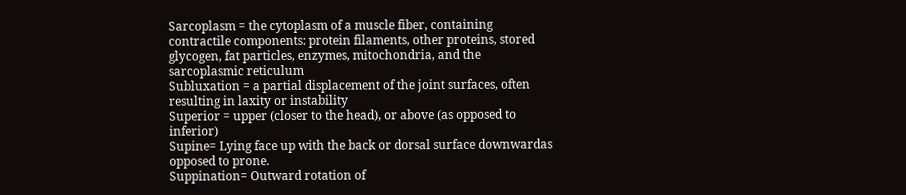Sarcoplasm = the cytoplasm of a muscle fiber, containing contractile components: protein filaments, other proteins, stored glycogen, fat particles, enzymes, mitochondria, and the sarcoplasmic reticulum
Subluxation = a partial displacement of the joint surfaces, often resulting in laxity or instability
Superior = upper (closer to the head), or above (as opposed to inferior)
Supine= Lying face up with the back or dorsal surface downwardas opposed to prone.
Suppination= Outward rotation of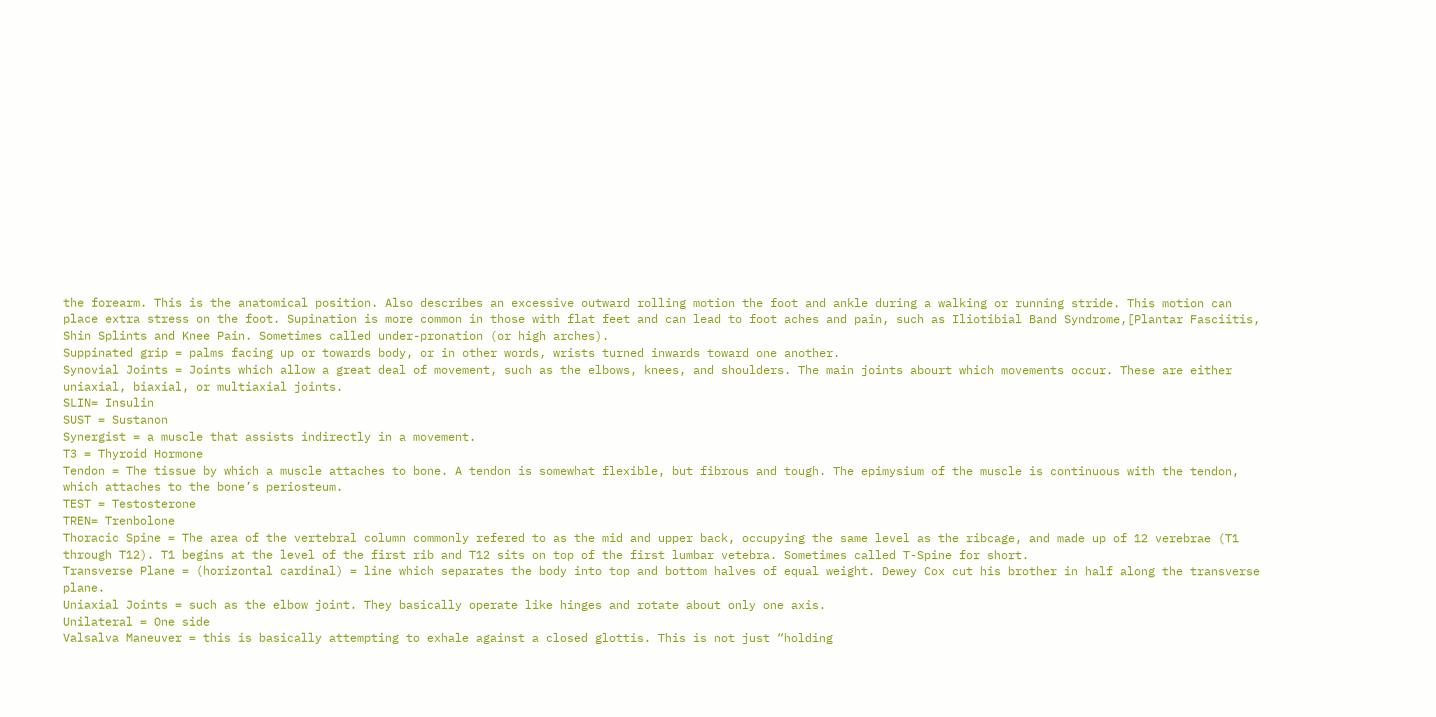the forearm. This is the anatomical position. Also describes an excessive outward rolling motion the foot and ankle during a walking or running stride. This motion can place extra stress on the foot. Supination is more common in those with flat feet and can lead to foot aches and pain, such as Iliotibial Band Syndrome,[Plantar Fasciitis, Shin Splints and Knee Pain. Sometimes called under-pronation (or high arches).
Suppinated grip = palms facing up or towards body, or in other words, wrists turned inwards toward one another.
Synovial Joints = Joints which allow a great deal of movement, such as the elbows, knees, and shoulders. The main joints abourt which movements occur. These are either uniaxial, biaxial, or multiaxial joints.
SLIN= Insulin
SUST = Sustanon
Synergist = a muscle that assists indirectly in a movement.
T3 = Thyroid Hormone
Tendon = The tissue by which a muscle attaches to bone. A tendon is somewhat flexible, but fibrous and tough. The epimysium of the muscle is continuous with the tendon, which attaches to the bone’s periosteum.
TEST = Testosterone
TREN= Trenbolone
Thoracic Spine = The area of the vertebral column commonly refered to as the mid and upper back, occupying the same level as the ribcage, and made up of 12 verebrae (T1 through T12). T1 begins at the level of the first rib and T12 sits on top of the first lumbar vetebra. Sometimes called T-Spine for short.
Transverse Plane = (horizontal cardinal) = line which separates the body into top and bottom halves of equal weight. Dewey Cox cut his brother in half along the transverse plane.
Uniaxial Joints = such as the elbow joint. They basically operate like hinges and rotate about only one axis.
Unilateral = One side
Valsalva Maneuver = this is basically attempting to exhale against a closed glottis. This is not just “holding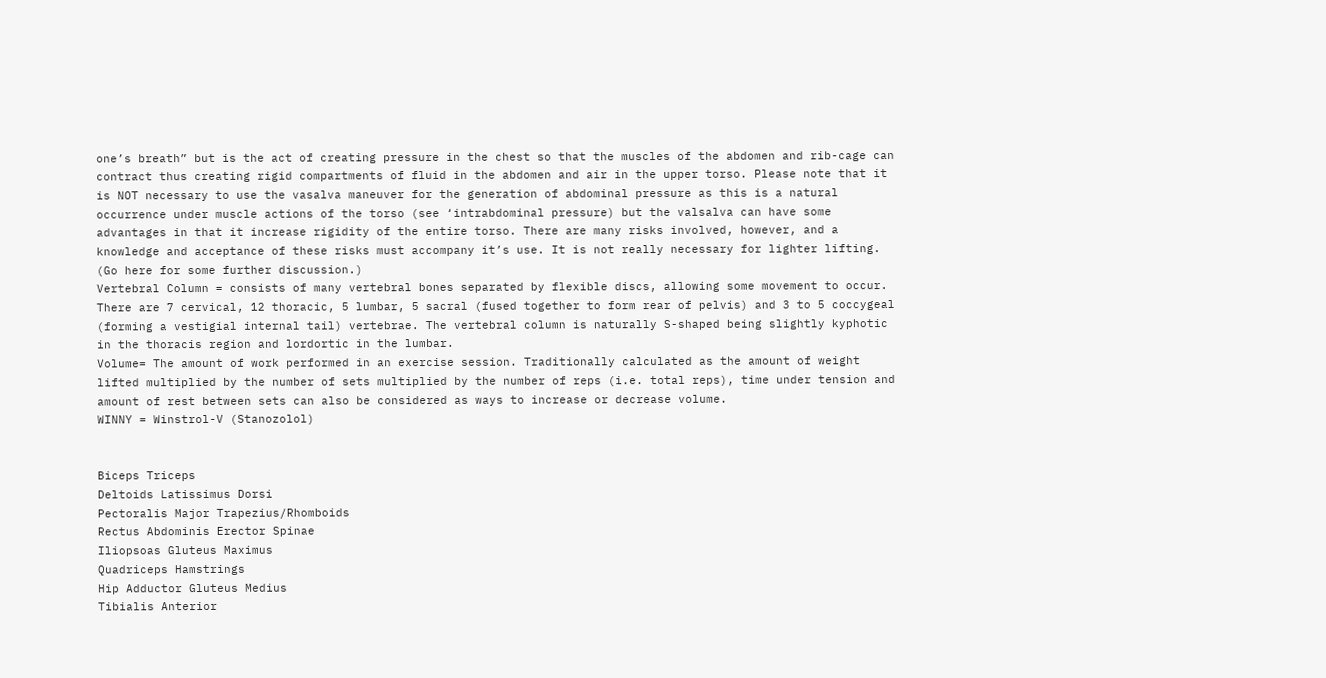one’s breath” but is the act of creating pressure in the chest so that the muscles of the abdomen and rib-cage can contract thus creating rigid compartments of fluid in the abdomen and air in the upper torso. Please note that it is NOT necessary to use the vasalva maneuver for the generation of abdominal pressure as this is a natural occurrence under muscle actions of the torso (see ‘intrabdominal pressure) but the valsalva can have some advantages in that it increase rigidity of the entire torso. There are many risks involved, however, and a knowledge and acceptance of these risks must accompany it’s use. It is not really necessary for lighter lifting. (Go here for some further discussion.)
Vertebral Column = consists of many vertebral bones separated by flexible discs, allowing some movement to occur. There are 7 cervical, 12 thoracic, 5 lumbar, 5 sacral (fused together to form rear of pelvis) and 3 to 5 coccygeal (forming a vestigial internal tail) vertebrae. The vertebral column is naturally S-shaped being slightly kyphotic in the thoracis region and lordortic in the lumbar.
Volume= The amount of work performed in an exercise session. Traditionally calculated as the amount of weight lifted multiplied by the number of sets multiplied by the number of reps (i.e. total reps), time under tension and amount of rest between sets can also be considered as ways to increase or decrease volume.
WINNY = Winstrol-V (Stanozolol)


Biceps Triceps
Deltoids Latissimus Dorsi
Pectoralis Major Trapezius/Rhomboids
Rectus Abdominis Erector Spinae
Iliopsoas Gluteus Maximus
Quadriceps Hamstrings
Hip Adductor Gluteus Medius
Tibialis Anterior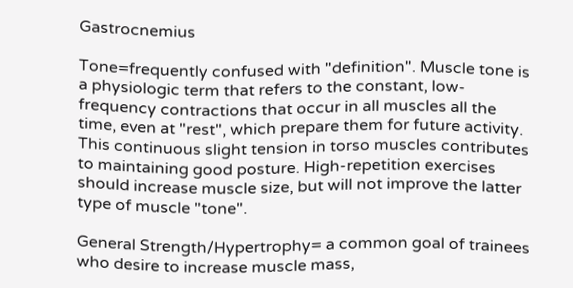Gastrocnemius

Tone=frequently confused with "definition". Muscle tone is a physiologic term that refers to the constant, low-frequency contractions that occur in all muscles all the time, even at "rest", which prepare them for future activity. This continuous slight tension in torso muscles contributes to maintaining good posture. High-repetition exercises should increase muscle size, but will not improve the latter type of muscle "tone".

General Strength/Hypertrophy= a common goal of trainees who desire to increase muscle mass,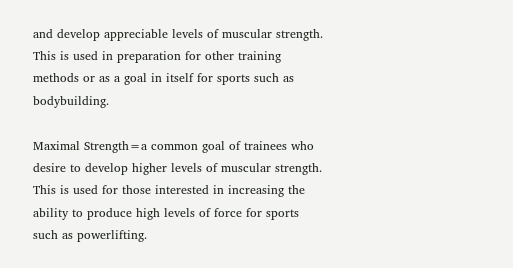and develop appreciable levels of muscular strength. This is used in preparation for other training methods or as a goal in itself for sports such as bodybuilding.

Maximal Strength=a common goal of trainees who desire to develop higher levels of muscular strength. This is used for those interested in increasing the ability to produce high levels of force for sports such as powerlifting.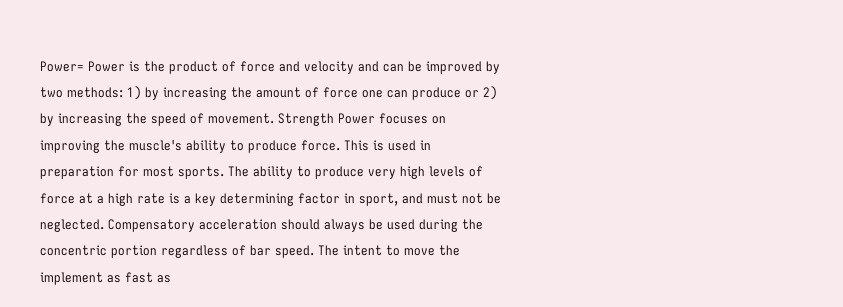Power= Power is the product of force and velocity and can be improved by two methods: 1) by increasing the amount of force one can produce or 2) by increasing the speed of movement. Strength Power focuses on improving the muscle's ability to produce force. This is used in preparation for most sports. The ability to produce very high levels of force at a high rate is a key determining factor in sport, and must not be neglected. Compensatory acceleration should always be used during the concentric portion regardless of bar speed. The intent to move the implement as fast as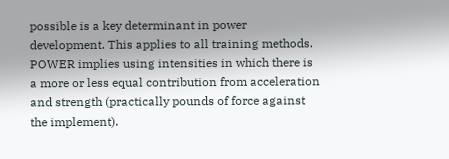possible is a key determinant in power development. This applies to all training methods. POWER implies using intensities in which there is a more or less equal contribution from acceleration and strength (practically pounds of force against the implement).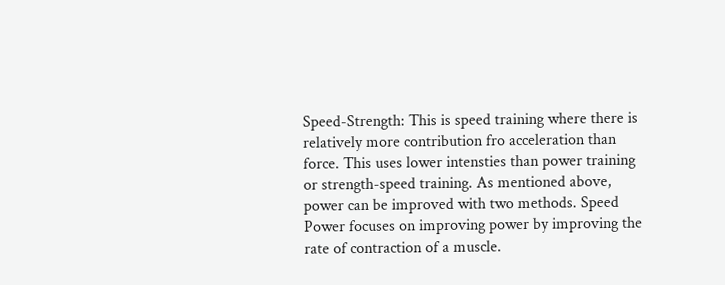Speed-Strength: This is speed training where there is relatively more contribution fro acceleration than force. This uses lower intensties than power training or strength-speed training. As mentioned above, power can be improved with two methods. Speed Power focuses on improving power by improving the rate of contraction of a muscle.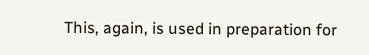This, again, is used in preparation for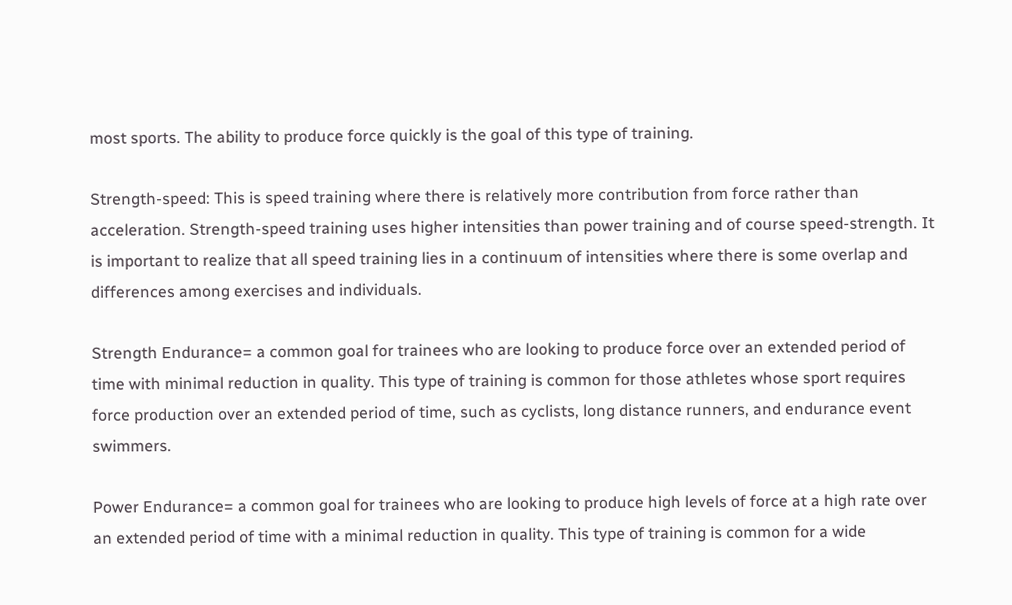most sports. The ability to produce force quickly is the goal of this type of training.

Strength-speed: This is speed training where there is relatively more contribution from force rather than acceleration. Strength-speed training uses higher intensities than power training and of course speed-strength. It is important to realize that all speed training lies in a continuum of intensities where there is some overlap and differences among exercises and individuals.

Strength Endurance= a common goal for trainees who are looking to produce force over an extended period of time with minimal reduction in quality. This type of training is common for those athletes whose sport requires force production over an extended period of time, such as cyclists, long distance runners, and endurance event swimmers.

Power Endurance= a common goal for trainees who are looking to produce high levels of force at a high rate over an extended period of time with a minimal reduction in quality. This type of training is common for a wide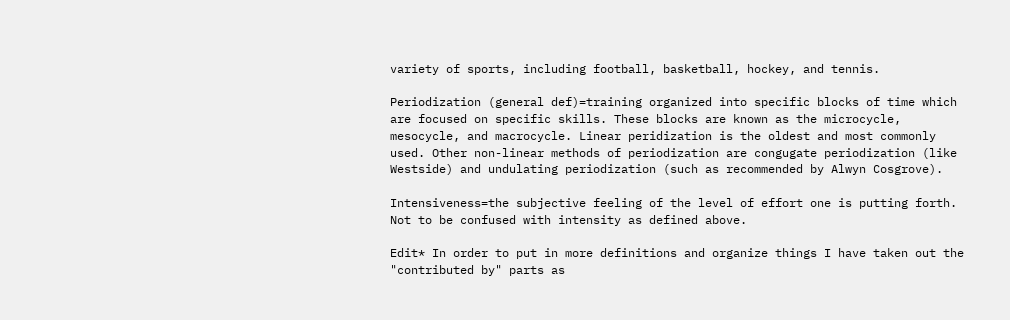variety of sports, including football, basketball, hockey, and tennis.

Periodization (general def)=training organized into specific blocks of time which are focused on specific skills. These blocks are known as the microcycle, mesocycle, and macrocycle. Linear peridization is the oldest and most commonly used. Other non-linear methods of periodization are congugate periodization (like Westside) and undulating periodization (such as recommended by Alwyn Cosgrove).

Intensiveness=the subjective feeling of the level of effort one is putting forth. Not to be confused with intensity as defined above.

Edit* In order to put in more definitions and organize things I have taken out the "contributed by" parts as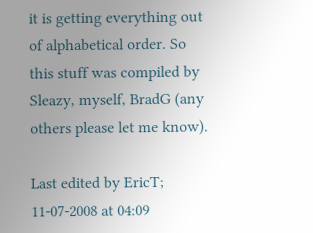it is getting everything out of alphabetical order. So this stuff was compiled by Sleazy, myself, BradG (any others please let me know).

Last edited by EricT; 11-07-2008 at 04:09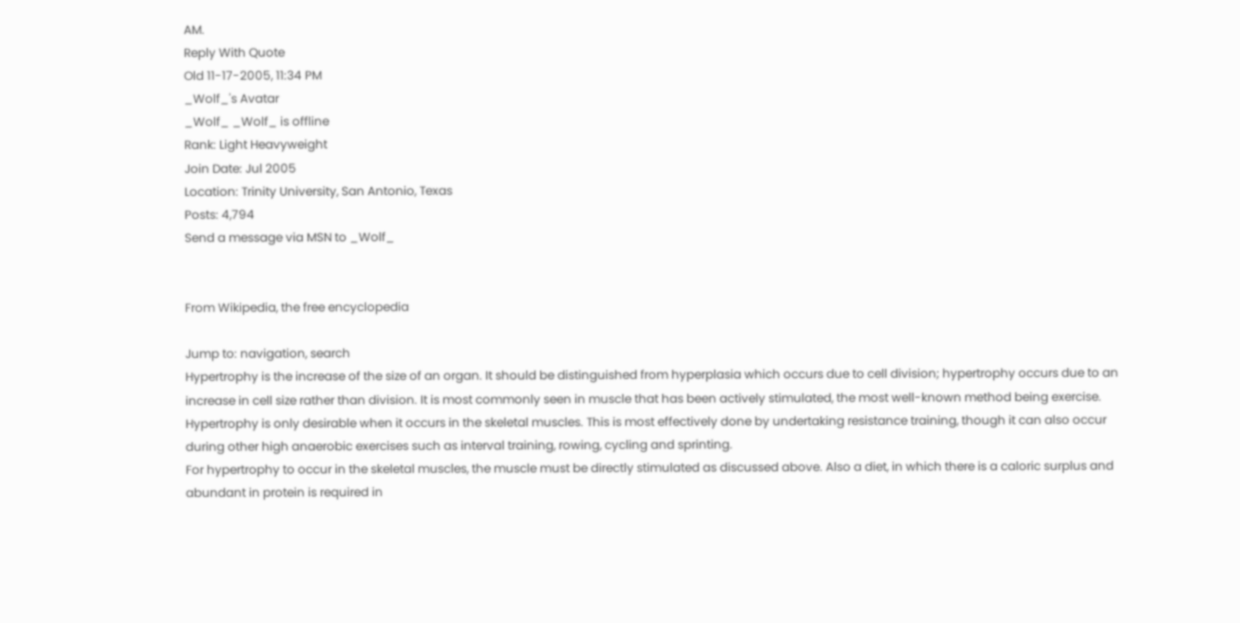AM.
Reply With Quote
Old 11-17-2005, 11:34 PM
_Wolf_'s Avatar
_Wolf_ _Wolf_ is offline
Rank: Light Heavyweight
Join Date: Jul 2005
Location: Trinity University, San Antonio, Texas
Posts: 4,794
Send a message via MSN to _Wolf_


From Wikipedia, the free encyclopedia

Jump to: navigation, search
Hypertrophy is the increase of the size of an organ. It should be distinguished from hyperplasia which occurs due to cell division; hypertrophy occurs due to an increase in cell size rather than division. It is most commonly seen in muscle that has been actively stimulated, the most well-known method being exercise.
Hypertrophy is only desirable when it occurs in the skeletal muscles. This is most effectively done by undertaking resistance training, though it can also occur during other high anaerobic exercises such as interval training, rowing, cycling and sprinting.
For hypertrophy to occur in the skeletal muscles, the muscle must be directly stimulated as discussed above. Also a diet, in which there is a caloric surplus and abundant in protein is required in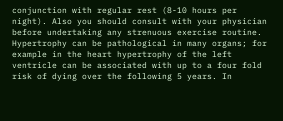conjunction with regular rest (8-10 hours per night). Also you should consult with your physician before undertaking any strenuous exercise routine.
Hypertrophy can be pathological in many organs; for example in the heart hypertrophy of the left ventricle can be associated with up to a four fold risk of dying over the following 5 years. In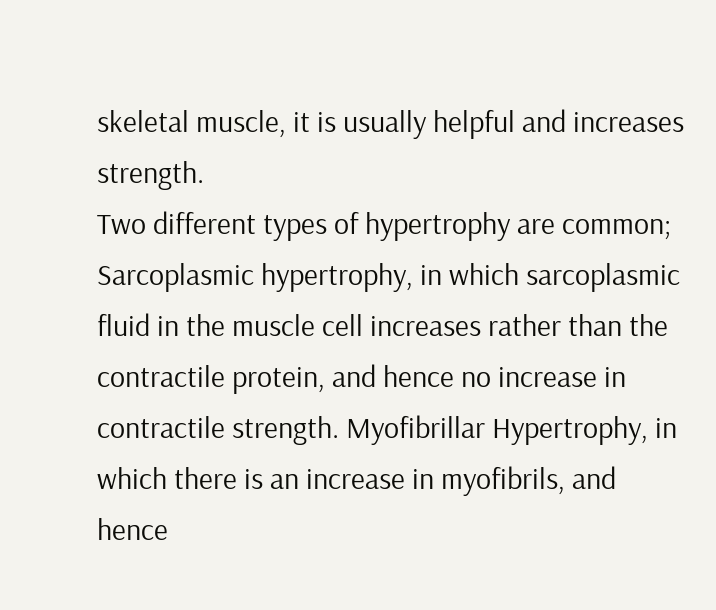skeletal muscle, it is usually helpful and increases strength.
Two different types of hypertrophy are common; Sarcoplasmic hypertrophy, in which sarcoplasmic fluid in the muscle cell increases rather than the contractile protein, and hence no increase in contractile strength. Myofibrillar Hypertrophy, in which there is an increase in myofibrils, and hence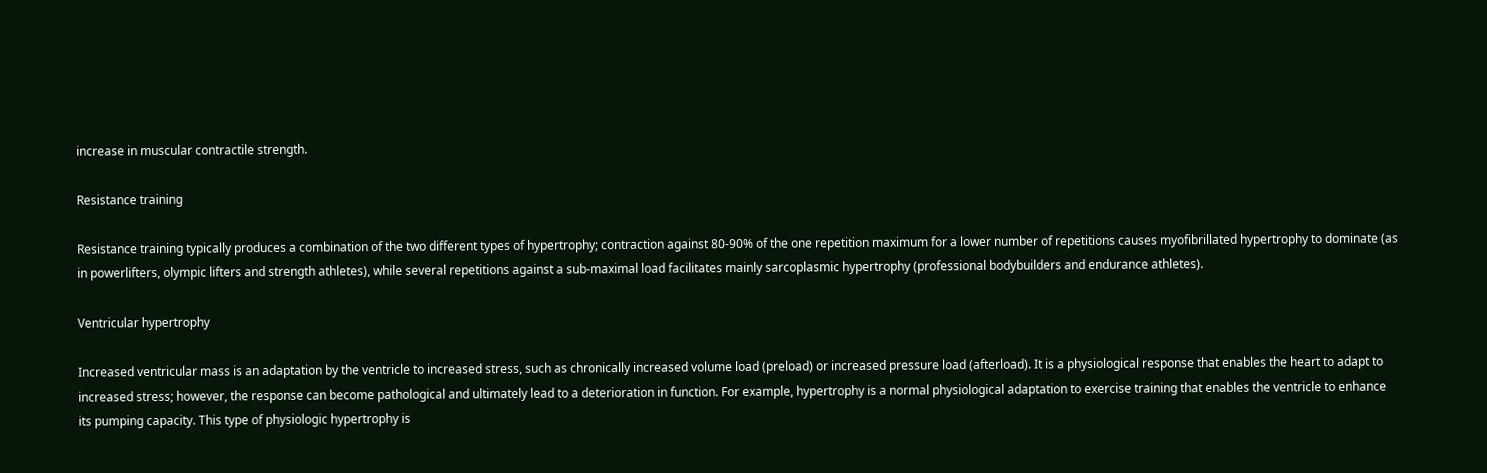increase in muscular contractile strength.

Resistance training

Resistance training typically produces a combination of the two different types of hypertrophy; contraction against 80-90% of the one repetition maximum for a lower number of repetitions causes myofibrillated hypertrophy to dominate (as in powerlifters, olympic lifters and strength athletes), while several repetitions against a sub-maximal load facilitates mainly sarcoplasmic hypertrophy (professional bodybuilders and endurance athletes).

Ventricular hypertrophy

Increased ventricular mass is an adaptation by the ventricle to increased stress, such as chronically increased volume load (preload) or increased pressure load (afterload). It is a physiological response that enables the heart to adapt to increased stress; however, the response can become pathological and ultimately lead to a deterioration in function. For example, hypertrophy is a normal physiological adaptation to exercise training that enables the ventricle to enhance its pumping capacity. This type of physiologic hypertrophy is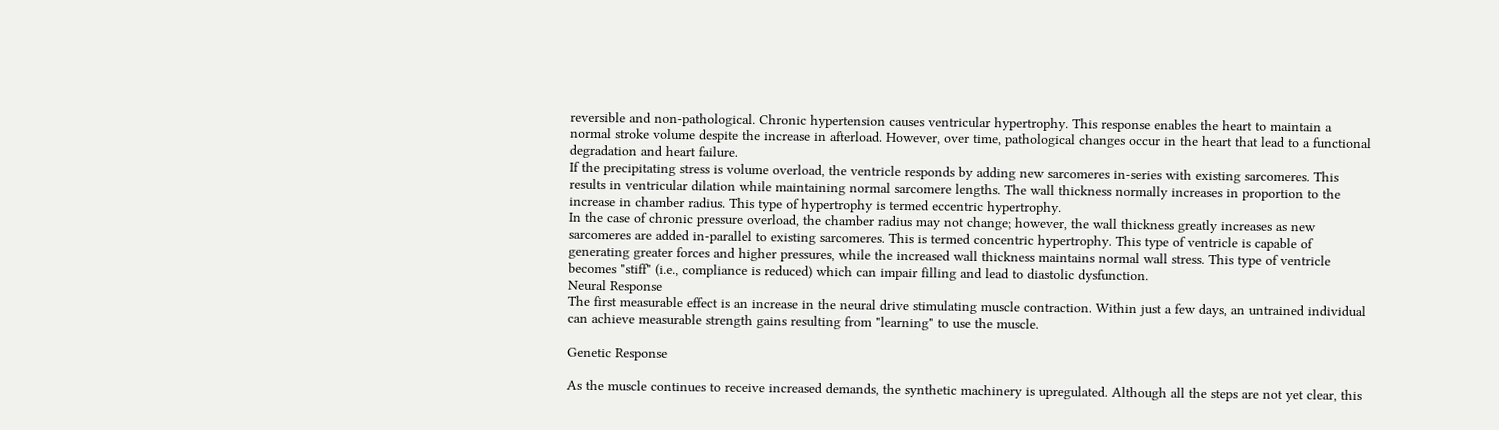reversible and non-pathological. Chronic hypertension causes ventricular hypertrophy. This response enables the heart to maintain a normal stroke volume despite the increase in afterload. However, over time, pathological changes occur in the heart that lead to a functional degradation and heart failure.
If the precipitating stress is volume overload, the ventricle responds by adding new sarcomeres in-series with existing sarcomeres. This results in ventricular dilation while maintaining normal sarcomere lengths. The wall thickness normally increases in proportion to the increase in chamber radius. This type of hypertrophy is termed eccentric hypertrophy.
In the case of chronic pressure overload, the chamber radius may not change; however, the wall thickness greatly increases as new sarcomeres are added in-parallel to existing sarcomeres. This is termed concentric hypertrophy. This type of ventricle is capable of generating greater forces and higher pressures, while the increased wall thickness maintains normal wall stress. This type of ventricle becomes "stiff" (i.e., compliance is reduced) which can impair filling and lead to diastolic dysfunction.
Neural Response
The first measurable effect is an increase in the neural drive stimulating muscle contraction. Within just a few days, an untrained individual can achieve measurable strength gains resulting from "learning" to use the muscle.

Genetic Response

As the muscle continues to receive increased demands, the synthetic machinery is upregulated. Although all the steps are not yet clear, this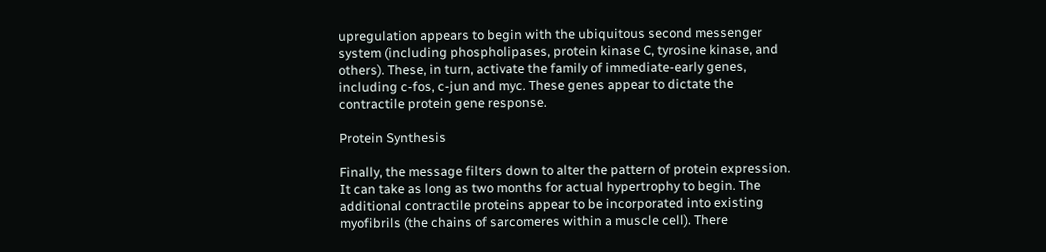upregulation appears to begin with the ubiquitous second messenger system (including phospholipases, protein kinase C, tyrosine kinase, and others). These, in turn, activate the family of immediate-early genes, including c-fos, c-jun and myc. These genes appear to dictate the contractile protein gene response.

Protein Synthesis

Finally, the message filters down to alter the pattern of protein expression. It can take as long as two months for actual hypertrophy to begin. The additional contractile proteins appear to be incorporated into existing myofibrils (the chains of sarcomeres within a muscle cell). There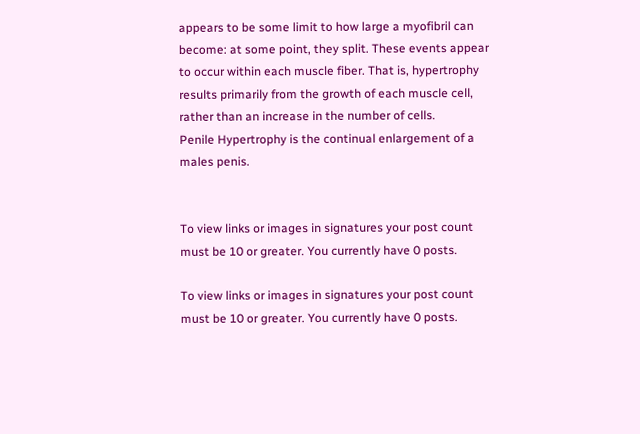appears to be some limit to how large a myofibril can become: at some point, they split. These events appear to occur within each muscle fiber. That is, hypertrophy results primarily from the growth of each muscle cell, rather than an increase in the number of cells.
Penile Hypertrophy is the continual enlargement of a males penis.


To view links or images in signatures your post count must be 10 or greater. You currently have 0 posts.

To view links or images in signatures your post count must be 10 or greater. You currently have 0 posts.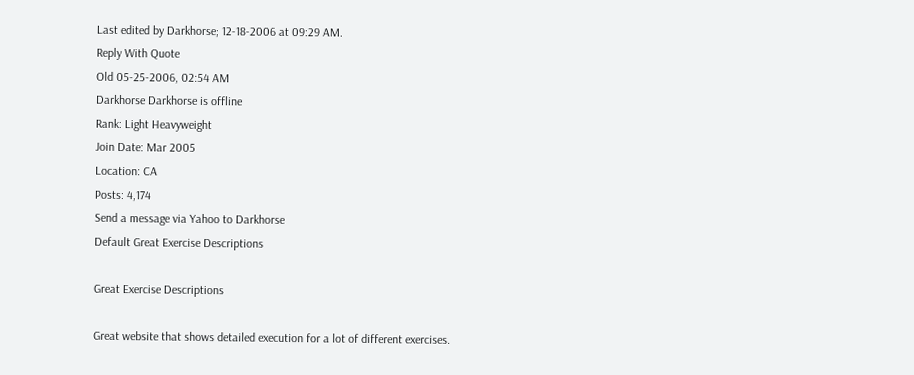Last edited by Darkhorse; 12-18-2006 at 09:29 AM.
Reply With Quote
Old 05-25-2006, 02:54 AM
Darkhorse Darkhorse is offline
Rank: Light Heavyweight
Join Date: Mar 2005
Location: CA
Posts: 4,174
Send a message via Yahoo to Darkhorse
Default Great Exercise Descriptions

Great Exercise Descriptions

Great website that shows detailed execution for a lot of different exercises.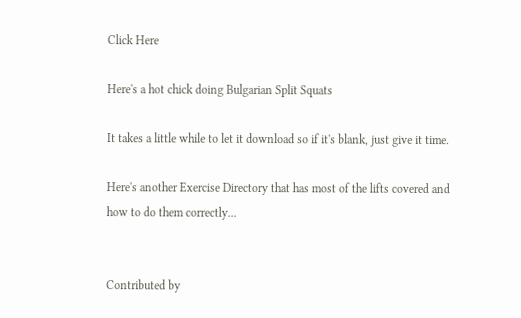Click Here

Here's a hot chick doing Bulgarian Split Squats

It takes a little while to let it download so if it's blank, just give it time.

Here's another Exercise Directory that has most of the lifts covered and how to do them correctly...


Contributed by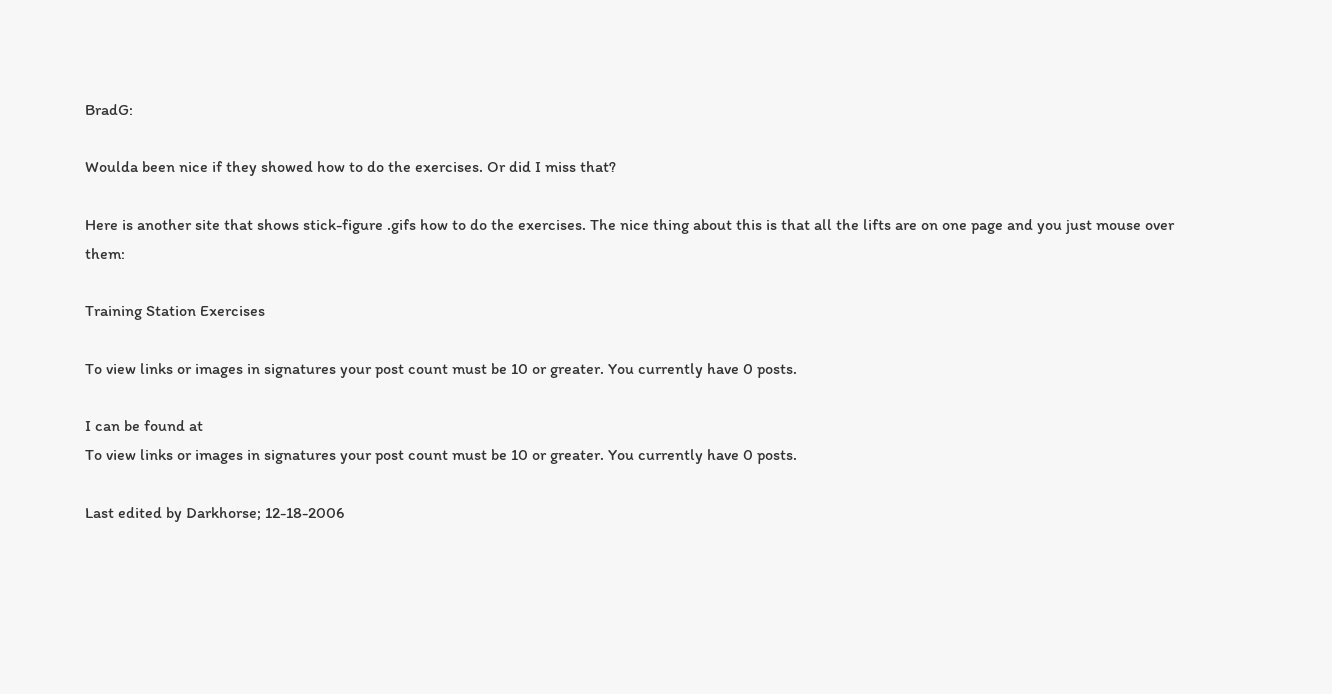BradG:

Woulda been nice if they showed how to do the exercises. Or did I miss that?

Here is another site that shows stick-figure .gifs how to do the exercises. The nice thing about this is that all the lifts are on one page and you just mouse over them:

Training Station Exercises

To view links or images in signatures your post count must be 10 or greater. You currently have 0 posts.

I can be found at
To view links or images in signatures your post count must be 10 or greater. You currently have 0 posts.

Last edited by Darkhorse; 12-18-2006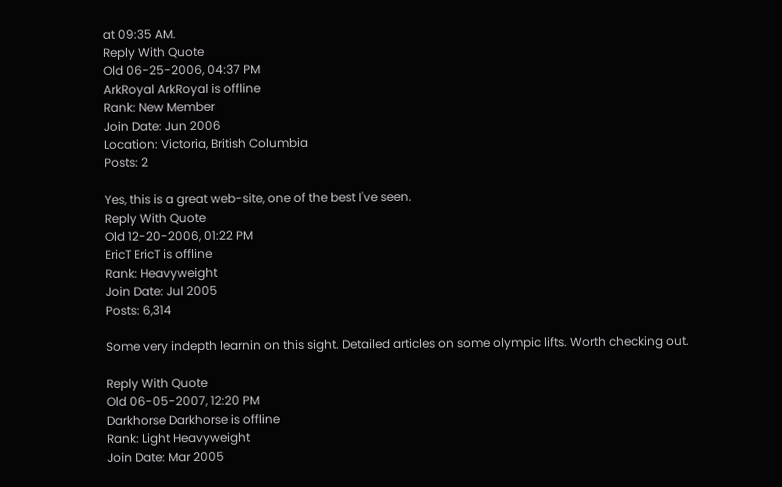at 09:35 AM.
Reply With Quote
Old 06-25-2006, 04:37 PM
ArkRoyal ArkRoyal is offline
Rank: New Member
Join Date: Jun 2006
Location: Victoria, British Columbia
Posts: 2

Yes, this is a great web-site, one of the best I've seen.
Reply With Quote
Old 12-20-2006, 01:22 PM
EricT EricT is offline
Rank: Heavyweight
Join Date: Jul 2005
Posts: 6,314

Some very indepth learnin on this sight. Detailed articles on some olympic lifts. Worth checking out.

Reply With Quote
Old 06-05-2007, 12:20 PM
Darkhorse Darkhorse is offline
Rank: Light Heavyweight
Join Date: Mar 2005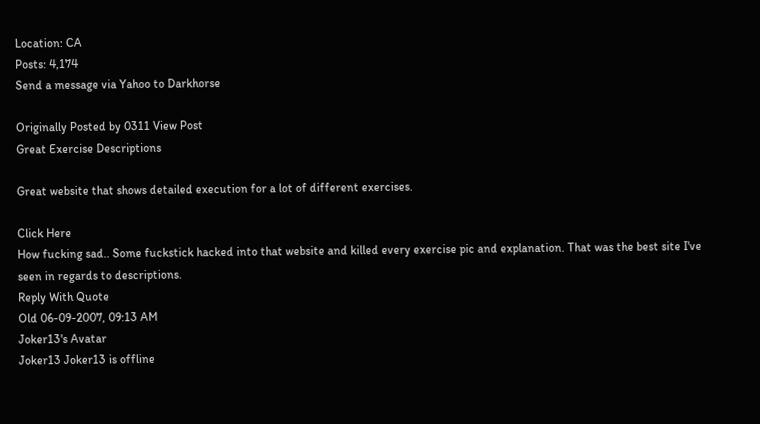Location: CA
Posts: 4,174
Send a message via Yahoo to Darkhorse

Originally Posted by 0311 View Post
Great Exercise Descriptions

Great website that shows detailed execution for a lot of different exercises.

Click Here
How fucking sad.. Some fuckstick hacked into that website and killed every exercise pic and explanation. That was the best site I've seen in regards to descriptions.
Reply With Quote
Old 06-09-2007, 09:13 AM
Joker13's Avatar
Joker13 Joker13 is offline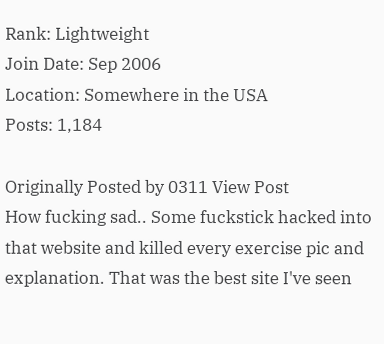Rank: Lightweight
Join Date: Sep 2006
Location: Somewhere in the USA
Posts: 1,184

Originally Posted by 0311 View Post
How fucking sad.. Some fuckstick hacked into that website and killed every exercise pic and explanation. That was the best site I've seen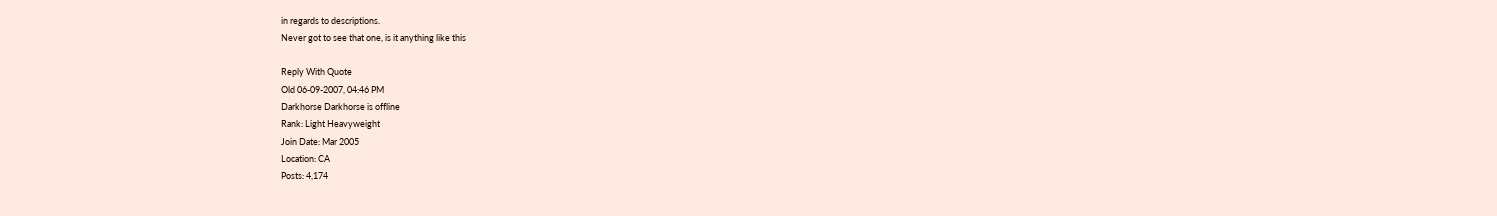in regards to descriptions.
Never got to see that one, is it anything like this

Reply With Quote
Old 06-09-2007, 04:46 PM
Darkhorse Darkhorse is offline
Rank: Light Heavyweight
Join Date: Mar 2005
Location: CA
Posts: 4,174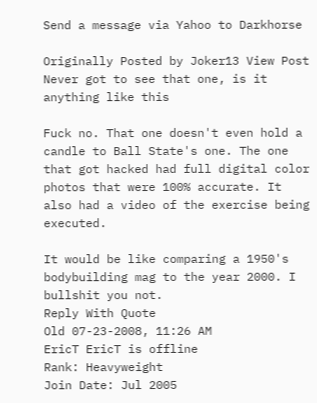Send a message via Yahoo to Darkhorse

Originally Posted by Joker13 View Post
Never got to see that one, is it anything like this

Fuck no. That one doesn't even hold a candle to Ball State's one. The one that got hacked had full digital color photos that were 100% accurate. It also had a video of the exercise being executed.

It would be like comparing a 1950's bodybuilding mag to the year 2000. I bullshit you not.
Reply With Quote
Old 07-23-2008, 11:26 AM
EricT EricT is offline
Rank: Heavyweight
Join Date: Jul 2005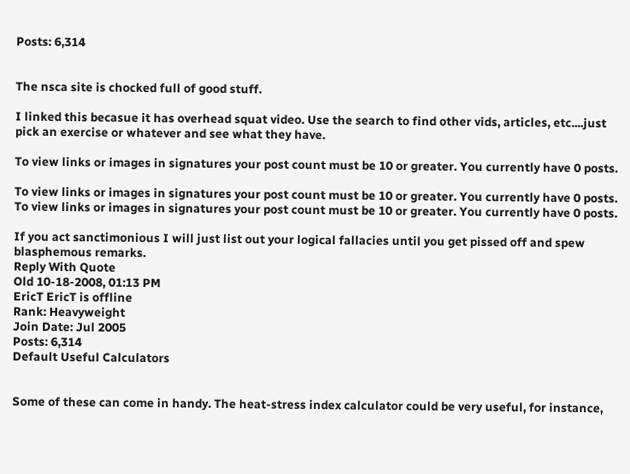Posts: 6,314


The nsca site is chocked full of good stuff.

I linked this becasue it has overhead squat video. Use the search to find other vids, articles, etc....just pick an exercise or whatever and see what they have.

To view links or images in signatures your post count must be 10 or greater. You currently have 0 posts.

To view links or images in signatures your post count must be 10 or greater. You currently have 0 posts.
To view links or images in signatures your post count must be 10 or greater. You currently have 0 posts.

If you act sanctimonious I will just list out your logical fallacies until you get pissed off and spew blasphemous remarks.
Reply With Quote
Old 10-18-2008, 01:13 PM
EricT EricT is offline
Rank: Heavyweight
Join Date: Jul 2005
Posts: 6,314
Default Useful Calculators


Some of these can come in handy. The heat-stress index calculator could be very useful, for instance,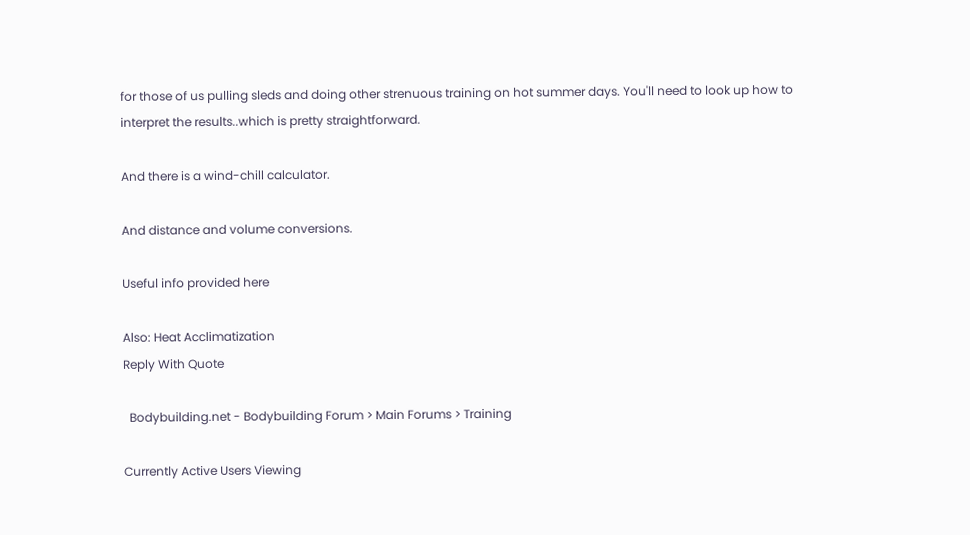for those of us pulling sleds and doing other strenuous training on hot summer days. You'll need to look up how to interpret the results..which is pretty straightforward.

And there is a wind-chill calculator.

And distance and volume conversions.

Useful info provided here

Also: Heat Acclimatization
Reply With Quote

  Bodybuilding.net - Bodybuilding Forum > Main Forums > Training

Currently Active Users Viewing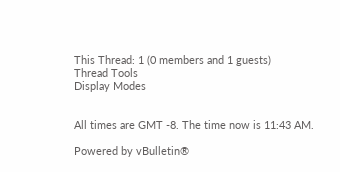This Thread: 1 (0 members and 1 guests)
Thread Tools
Display Modes


All times are GMT -8. The time now is 11:43 AM.

Powered by vBulletin®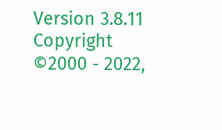Version 3.8.11
Copyright ©2000 - 2022,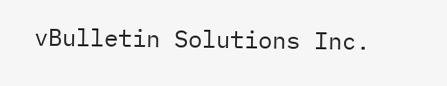vBulletin Solutions Inc.